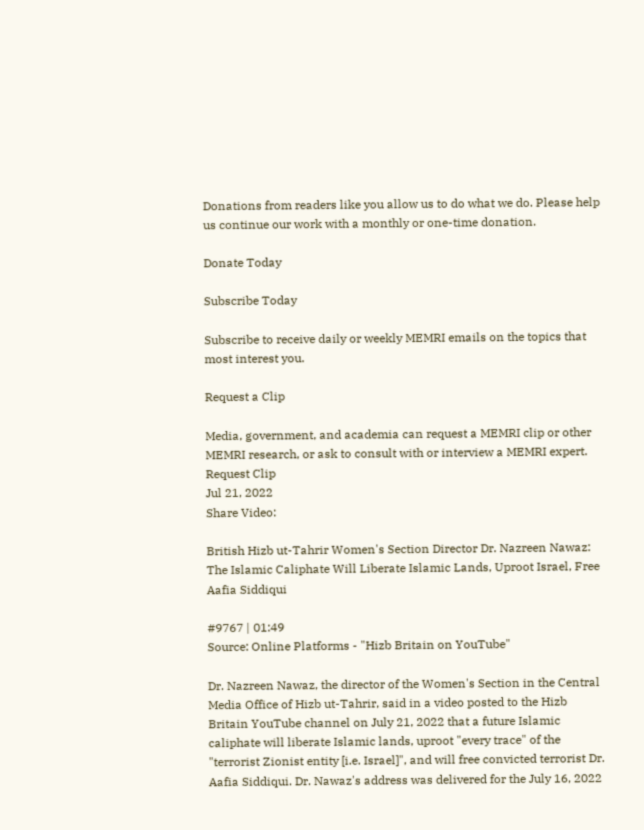Donations from readers like you allow us to do what we do. Please help us continue our work with a monthly or one-time donation.

Donate Today

Subscribe Today

Subscribe to receive daily or weekly MEMRI emails on the topics that most interest you.

Request a Clip

Media, government, and academia can request a MEMRI clip or other MEMRI research, or ask to consult with or interview a MEMRI expert.
Request Clip
Jul 21, 2022
Share Video:

British Hizb ut-Tahrir Women's Section Director Dr. Nazreen Nawaz: The Islamic Caliphate Will Liberate Islamic Lands, Uproot Israel, Free Aafia Siddiqui

#9767 | 01:49
Source: Online Platforms - "Hizb Britain on YouTube"

Dr. Nazreen Nawaz, the director of the Women's Section in the Central Media Office of Hizb ut-Tahrir, said in a video posted to the Hizb Britain YouTube channel on July 21, 2022 that a future Islamic caliphate will liberate Islamic lands, uproot "every trace" of the "terrorist Zionist entity [i.e. Israel]", and will free convicted terrorist Dr. Aafia Siddiqui. Dr. Nawaz's address was delivered for the July 16, 2022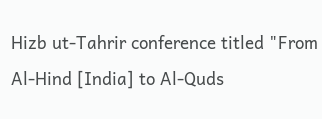Hizb ut-Tahrir conference titled "From Al-Hind [India] to Al-Quds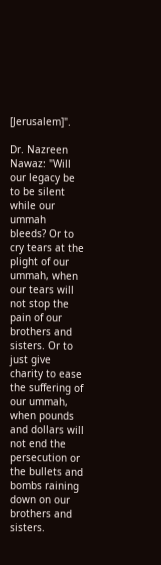[Jerusalem]".

Dr. Nazreen Nawaz: "Will our legacy be to be silent while our ummah bleeds? Or to cry tears at the plight of our ummah, when our tears will not stop the pain of our brothers and sisters. Or to just give charity to ease the suffering of our ummah, when pounds and dollars will not end the persecution or the bullets and bombs raining down on our brothers and sisters.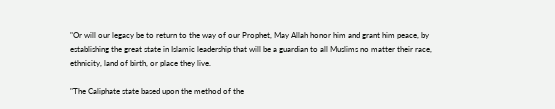"Or will our legacy be to return to the way of our Prophet, May Allah honor him and grant him peace, by establishing the great state in Islamic leadership that will be a guardian to all Muslims no matter their race, ethnicity, land of birth, or place they live.

"The Caliphate state based upon the method of the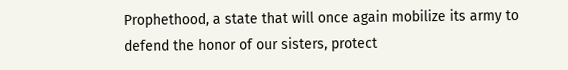Prophethood, a state that will once again mobilize its army to defend the honor of our sisters, protect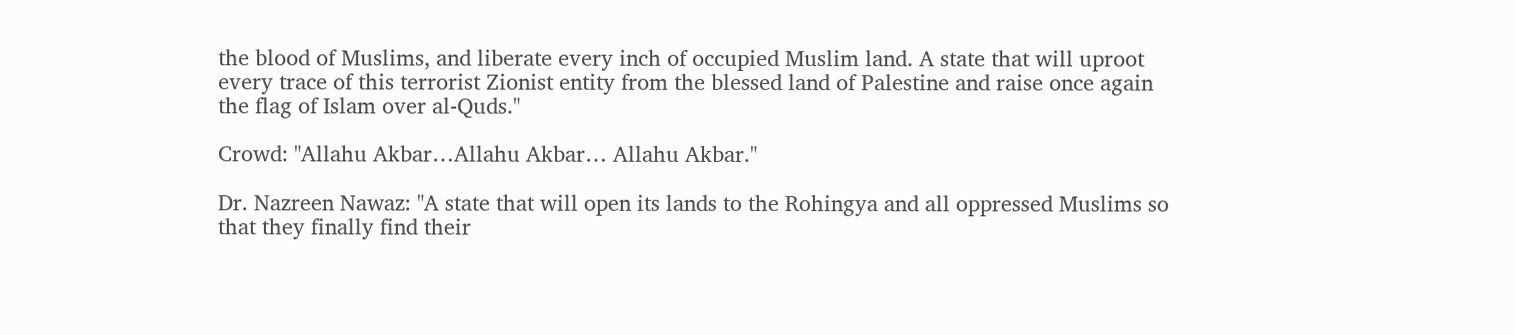the blood of Muslims, and liberate every inch of occupied Muslim land. A state that will uproot every trace of this terrorist Zionist entity from the blessed land of Palestine and raise once again the flag of Islam over al-Quds."

Crowd: "Allahu Akbar…Allahu Akbar… Allahu Akbar."

Dr. Nazreen Nawaz: "A state that will open its lands to the Rohingya and all oppressed Muslims so that they finally find their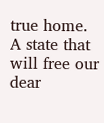true home. A state that will free our dear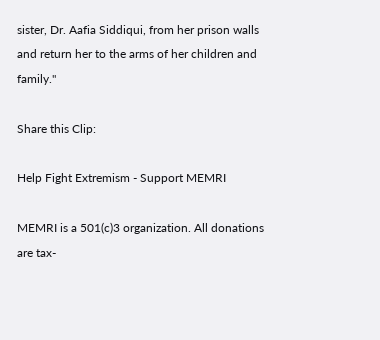sister, Dr. Aafia Siddiqui, from her prison walls and return her to the arms of her children and family."

Share this Clip:

Help Fight Extremism - Support MEMRI

MEMRI is a 501(c)3 organization. All donations are tax-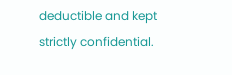deductible and kept strictly confidential.